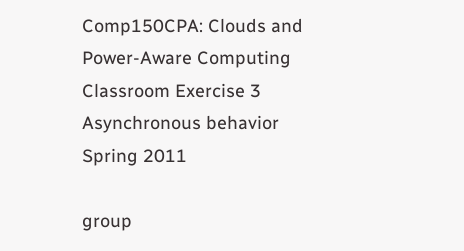Comp150CPA: Clouds and Power-Aware Computing
Classroom Exercise 3
Asynchronous behavior
Spring 2011

group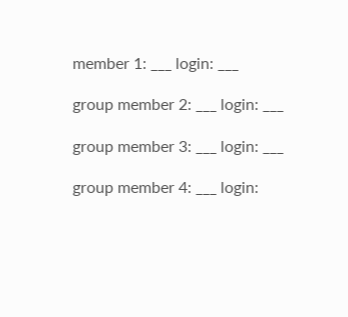member 1: ___ login: ___

group member 2: ___ login: ___

group member 3: ___ login: ___

group member 4: ___ login: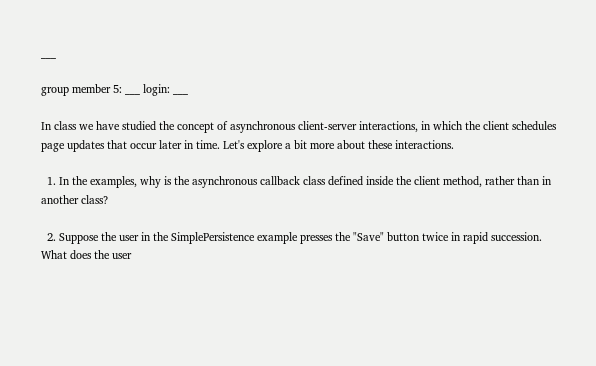___

group member 5: ___ login: ___

In class we have studied the concept of asynchronous client-server interactions, in which the client schedules page updates that occur later in time. Let's explore a bit more about these interactions.

  1. In the examples, why is the asynchronous callback class defined inside the client method, rather than in another class?

  2. Suppose the user in the SimplePersistence example presses the "Save" button twice in rapid succession. What does the user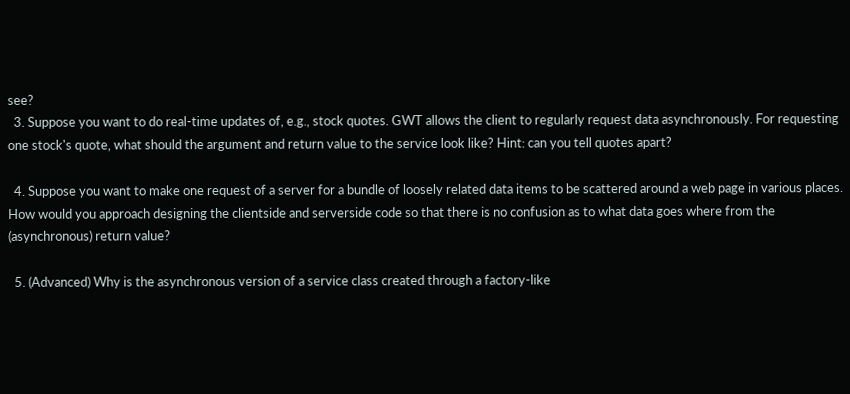see?
  3. Suppose you want to do real-time updates of, e.g., stock quotes. GWT allows the client to regularly request data asynchronously. For requesting one stock's quote, what should the argument and return value to the service look like? Hint: can you tell quotes apart?

  4. Suppose you want to make one request of a server for a bundle of loosely related data items to be scattered around a web page in various places. How would you approach designing the clientside and serverside code so that there is no confusion as to what data goes where from the (asynchronous) return value?

  5. (Advanced) Why is the asynchronous version of a service class created through a factory-like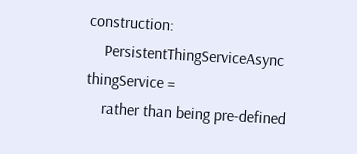construction:
    PersistentThingServiceAsync thingService =
    rather than being pre-defined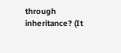through inheritance? (It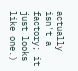actually isn't a factory; it just looks like one.)